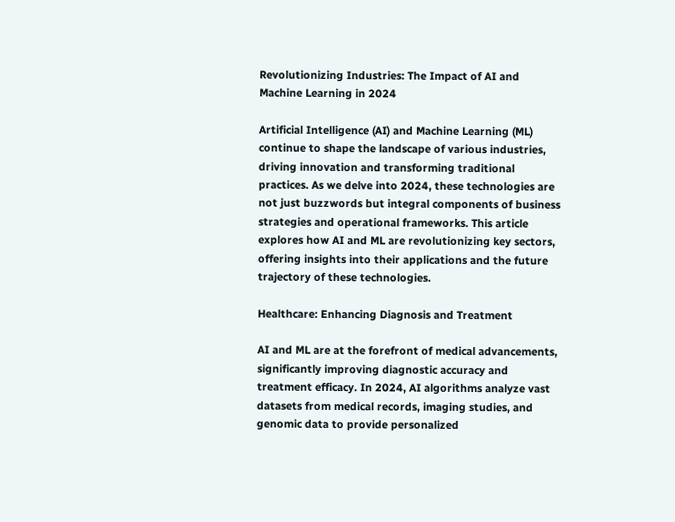Revolutionizing Industries: The Impact of AI and Machine Learning in 2024

Artificial Intelligence (AI) and Machine Learning (ML) continue to shape the landscape of various industries, driving innovation and transforming traditional practices. As we delve into 2024, these technologies are not just buzzwords but integral components of business strategies and operational frameworks. This article explores how AI and ML are revolutionizing key sectors, offering insights into their applications and the future trajectory of these technologies.

Healthcare: Enhancing Diagnosis and Treatment

AI and ML are at the forefront of medical advancements, significantly improving diagnostic accuracy and treatment efficacy. In 2024, AI algorithms analyze vast datasets from medical records, imaging studies, and genomic data to provide personalized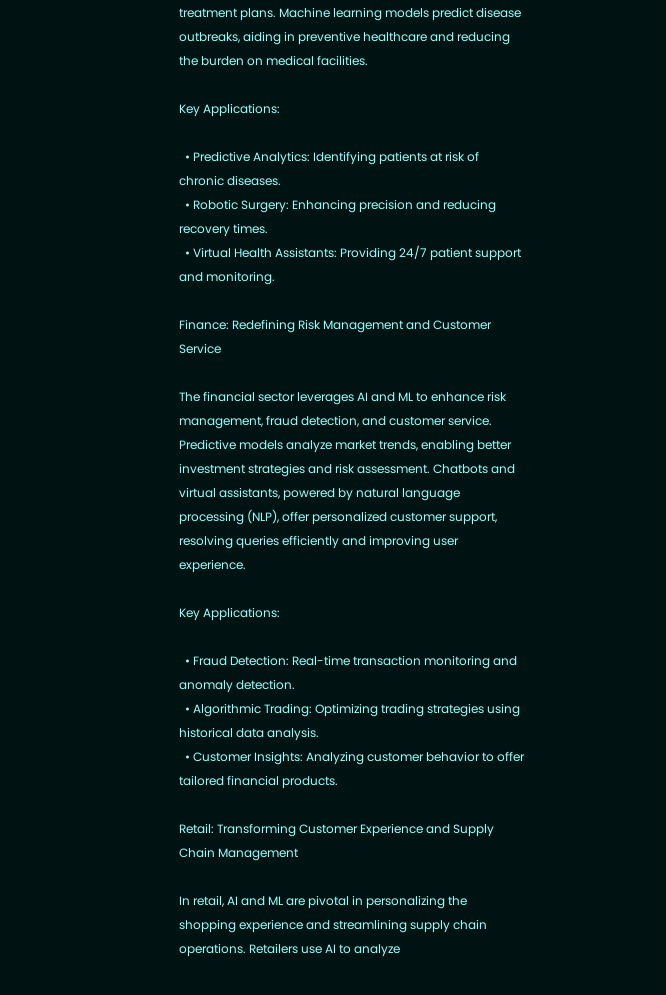treatment plans. Machine learning models predict disease outbreaks, aiding in preventive healthcare and reducing the burden on medical facilities.

Key Applications:

  • Predictive Analytics: Identifying patients at risk of chronic diseases.
  • Robotic Surgery: Enhancing precision and reducing recovery times.
  • Virtual Health Assistants: Providing 24/7 patient support and monitoring.

Finance: Redefining Risk Management and Customer Service

The financial sector leverages AI and ML to enhance risk management, fraud detection, and customer service. Predictive models analyze market trends, enabling better investment strategies and risk assessment. Chatbots and virtual assistants, powered by natural language processing (NLP), offer personalized customer support, resolving queries efficiently and improving user experience.

Key Applications:

  • Fraud Detection: Real-time transaction monitoring and anomaly detection.
  • Algorithmic Trading: Optimizing trading strategies using historical data analysis.
  • Customer Insights: Analyzing customer behavior to offer tailored financial products.

Retail: Transforming Customer Experience and Supply Chain Management

In retail, AI and ML are pivotal in personalizing the shopping experience and streamlining supply chain operations. Retailers use AI to analyze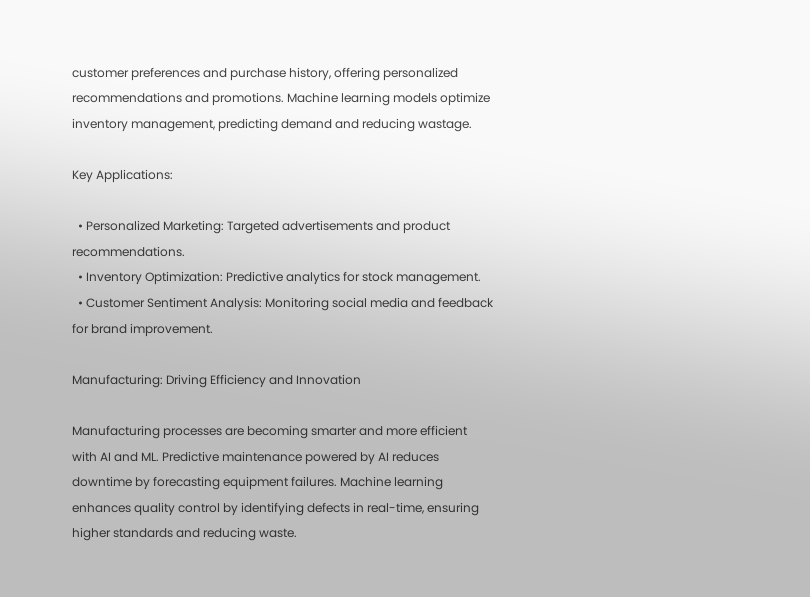customer preferences and purchase history, offering personalized recommendations and promotions. Machine learning models optimize inventory management, predicting demand and reducing wastage.

Key Applications:

  • Personalized Marketing: Targeted advertisements and product recommendations.
  • Inventory Optimization: Predictive analytics for stock management.
  • Customer Sentiment Analysis: Monitoring social media and feedback for brand improvement.

Manufacturing: Driving Efficiency and Innovation

Manufacturing processes are becoming smarter and more efficient with AI and ML. Predictive maintenance powered by AI reduces downtime by forecasting equipment failures. Machine learning enhances quality control by identifying defects in real-time, ensuring higher standards and reducing waste.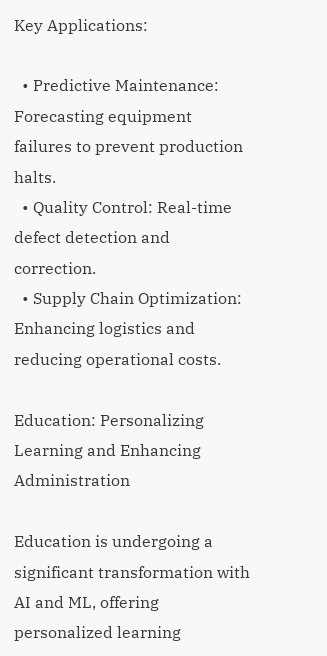Key Applications:

  • Predictive Maintenance: Forecasting equipment failures to prevent production halts.
  • Quality Control: Real-time defect detection and correction.
  • Supply Chain Optimization: Enhancing logistics and reducing operational costs.

Education: Personalizing Learning and Enhancing Administration

Education is undergoing a significant transformation with AI and ML, offering personalized learning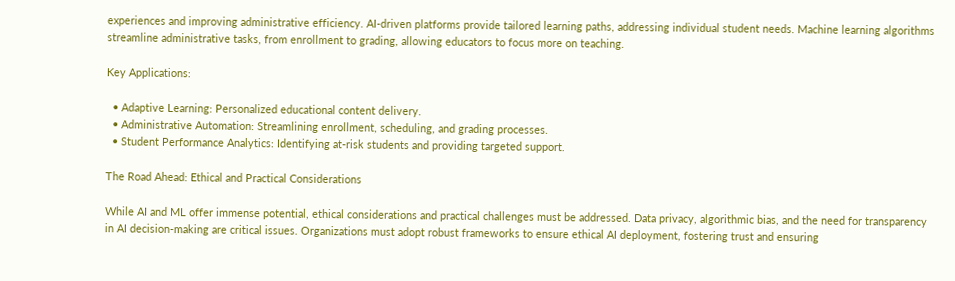experiences and improving administrative efficiency. AI-driven platforms provide tailored learning paths, addressing individual student needs. Machine learning algorithms streamline administrative tasks, from enrollment to grading, allowing educators to focus more on teaching.

Key Applications:

  • Adaptive Learning: Personalized educational content delivery.
  • Administrative Automation: Streamlining enrollment, scheduling, and grading processes.
  • Student Performance Analytics: Identifying at-risk students and providing targeted support.

The Road Ahead: Ethical and Practical Considerations

While AI and ML offer immense potential, ethical considerations and practical challenges must be addressed. Data privacy, algorithmic bias, and the need for transparency in AI decision-making are critical issues. Organizations must adopt robust frameworks to ensure ethical AI deployment, fostering trust and ensuring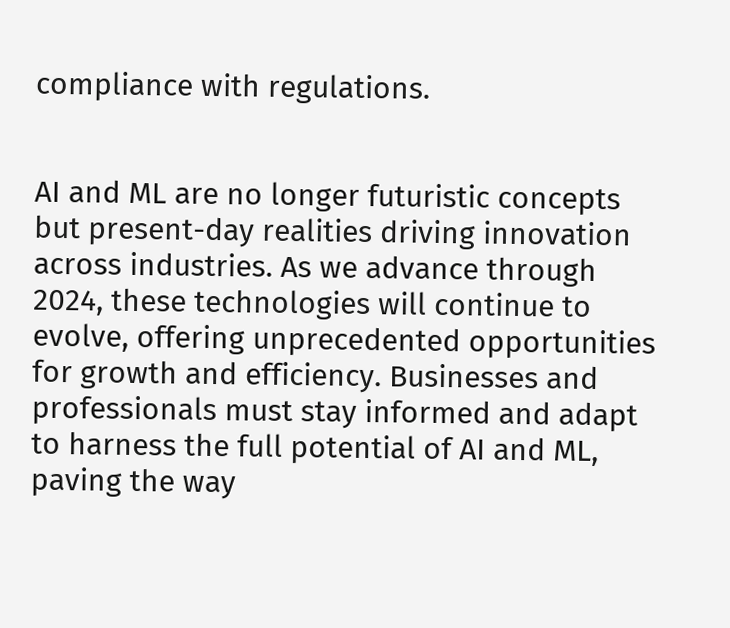compliance with regulations.


AI and ML are no longer futuristic concepts but present-day realities driving innovation across industries. As we advance through 2024, these technologies will continue to evolve, offering unprecedented opportunities for growth and efficiency. Businesses and professionals must stay informed and adapt to harness the full potential of AI and ML, paving the way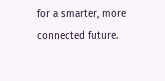for a smarter, more connected future.